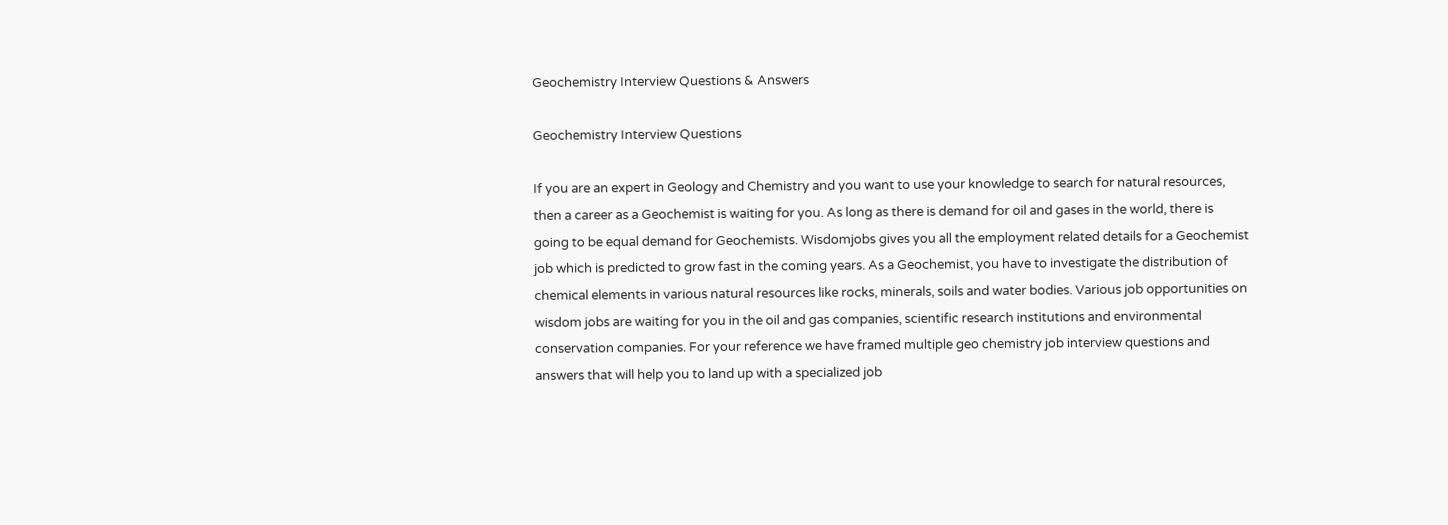Geochemistry Interview Questions & Answers

Geochemistry Interview Questions

If you are an expert in Geology and Chemistry and you want to use your knowledge to search for natural resources, then a career as a Geochemist is waiting for you. As long as there is demand for oil and gases in the world, there is going to be equal demand for Geochemists. Wisdomjobs gives you all the employment related details for a Geochemist job which is predicted to grow fast in the coming years. As a Geochemist, you have to investigate the distribution of chemical elements in various natural resources like rocks, minerals, soils and water bodies. Various job opportunities on wisdom jobs are waiting for you in the oil and gas companies, scientific research institutions and environmental conservation companies. For your reference we have framed multiple geo chemistry job interview questions and answers that will help you to land up with a specialized job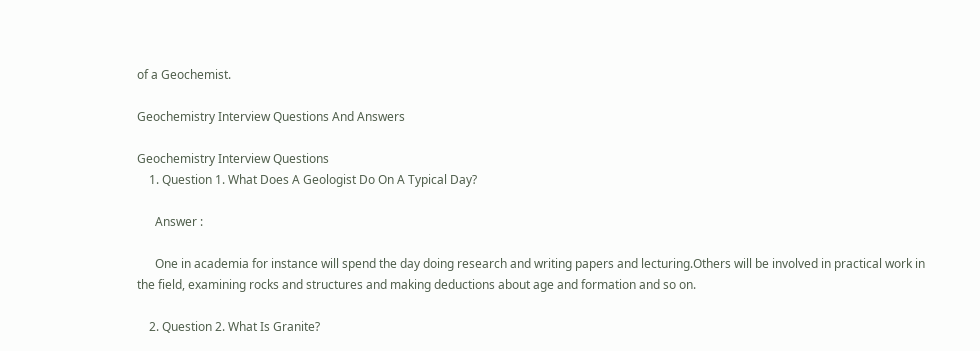of a Geochemist.

Geochemistry Interview Questions And Answers

Geochemistry Interview Questions
    1. Question 1. What Does A Geologist Do On A Typical Day?

      Answer :

      One in academia for instance will spend the day doing research and writing papers and lecturing.Others will be involved in practical work in the field, examining rocks and structures and making deductions about age and formation and so on.

    2. Question 2. What Is Granite?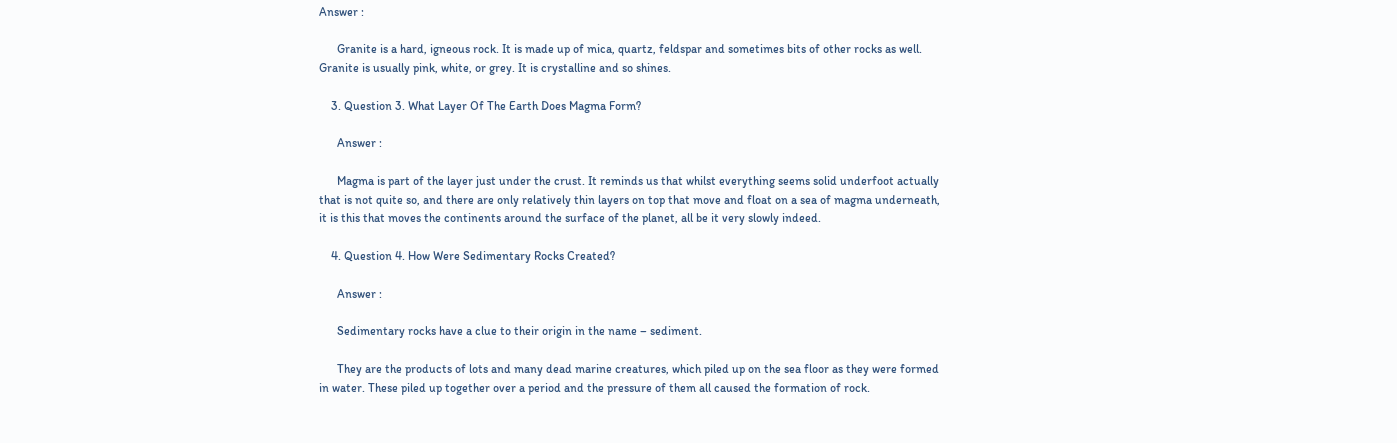Answer :

      Granite is a hard, igneous rock. It is made up of mica, quartz, feldspar and sometimes bits of other rocks as well. Granite is usually pink, white, or grey. It is crystalline and so shines.

    3. Question 3. What Layer Of The Earth Does Magma Form?

      Answer :

      Magma is part of the layer just under the crust. It reminds us that whilst everything seems solid underfoot actually that is not quite so, and there are only relatively thin layers on top that move and float on a sea of magma underneath, it is this that moves the continents around the surface of the planet, all be it very slowly indeed.

    4. Question 4. How Were Sedimentary Rocks Created?

      Answer :

      Sedimentary rocks have a clue to their origin in the name – sediment.

      They are the products of lots and many dead marine creatures, which piled up on the sea floor as they were formed in water. These piled up together over a period and the pressure of them all caused the formation of rock.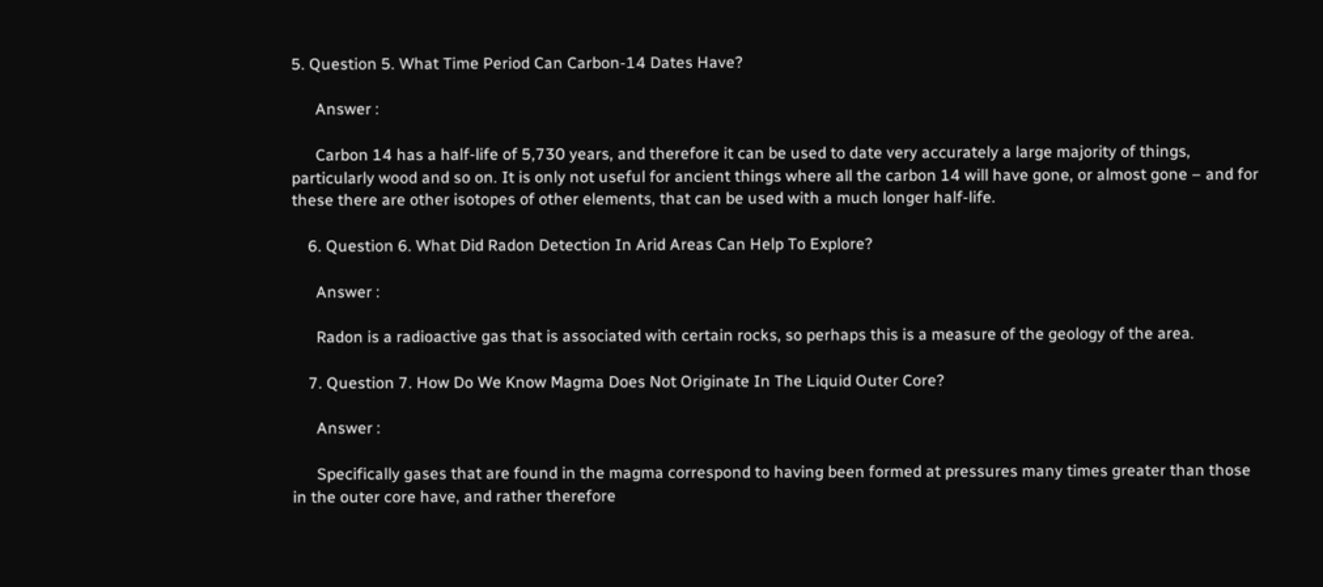5. Question 5. What Time Period Can Carbon-14 Dates Have?

      Answer :

      Carbon 14 has a half-life of 5,730 years, and therefore it can be used to date very accurately a large majority of things, particularly wood and so on. It is only not useful for ancient things where all the carbon 14 will have gone, or almost gone – and for these there are other isotopes of other elements, that can be used with a much longer half-life.

    6. Question 6. What Did Radon Detection In Arid Areas Can Help To Explore?

      Answer :

      Radon is a radioactive gas that is associated with certain rocks, so perhaps this is a measure of the geology of the area.

    7. Question 7. How Do We Know Magma Does Not Originate In The Liquid Outer Core?

      Answer :

      Specifically gases that are found in the magma correspond to having been formed at pressures many times greater than those in the outer core have, and rather therefore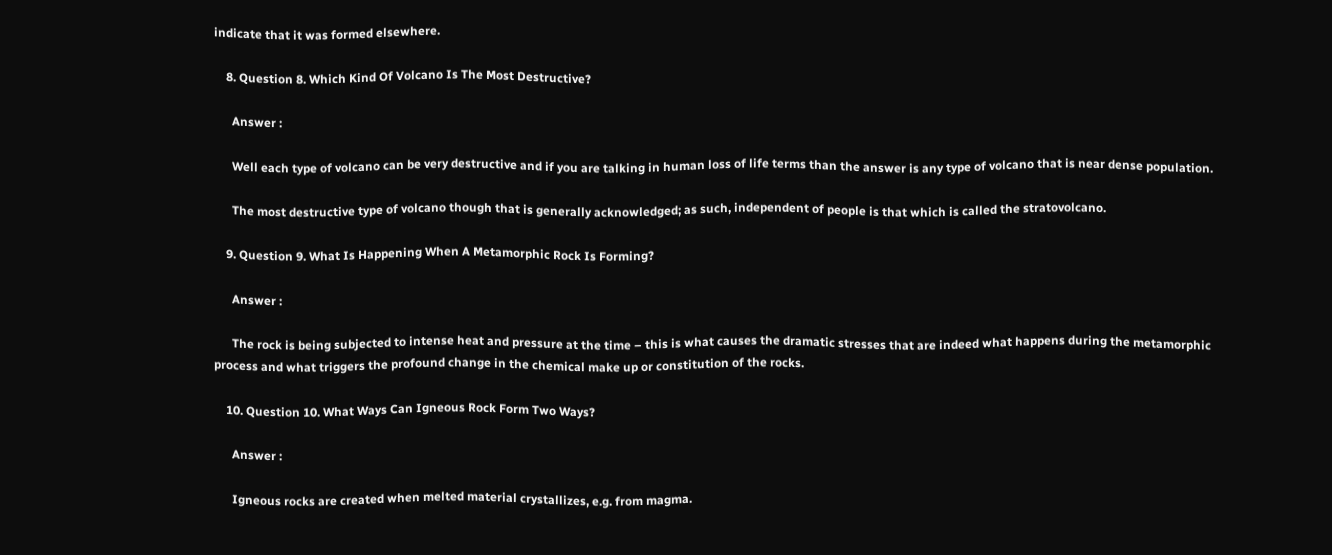indicate that it was formed elsewhere.

    8. Question 8. Which Kind Of Volcano Is The Most Destructive?

      Answer :

      Well each type of volcano can be very destructive and if you are talking in human loss of life terms than the answer is any type of volcano that is near dense population.

      The most destructive type of volcano though that is generally acknowledged; as such, independent of people is that which is called the stratovolcano.

    9. Question 9. What Is Happening When A Metamorphic Rock Is Forming?

      Answer :

      The rock is being subjected to intense heat and pressure at the time – this is what causes the dramatic stresses that are indeed what happens during the metamorphic process and what triggers the profound change in the chemical make up or constitution of the rocks.

    10. Question 10. What Ways Can Igneous Rock Form Two Ways?

      Answer :

      Igneous rocks are created when melted material crystallizes, e.g. from magma.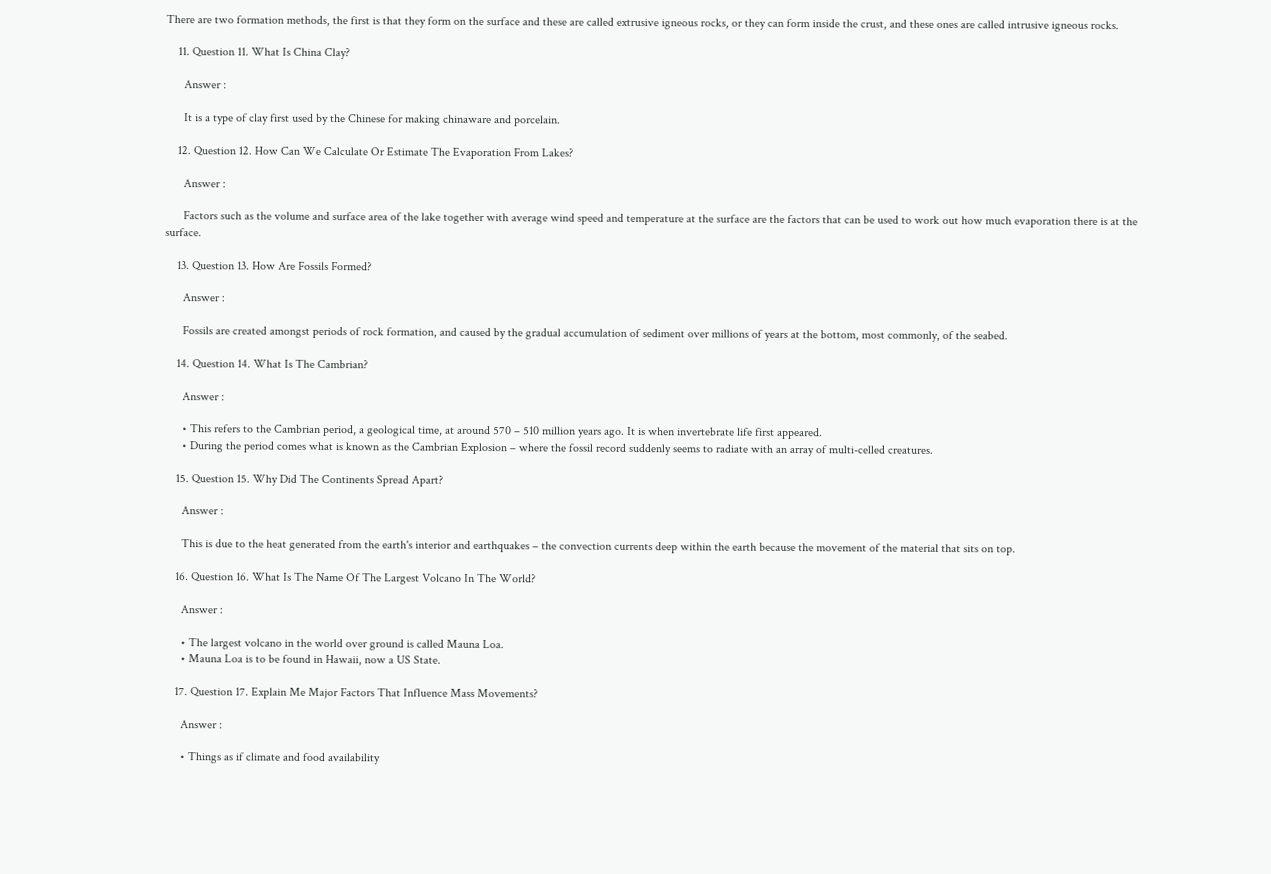There are two formation methods, the first is that they form on the surface and these are called extrusive igneous rocks, or they can form inside the crust, and these ones are called intrusive igneous rocks.

    11. Question 11. What Is China Clay?

      Answer :

      It is a type of clay first used by the Chinese for making chinaware and porcelain.

    12. Question 12. How Can We Calculate Or Estimate The Evaporation From Lakes?

      Answer :

      Factors such as the volume and surface area of the lake together with average wind speed and temperature at the surface are the factors that can be used to work out how much evaporation there is at the surface.

    13. Question 13. How Are Fossils Formed?

      Answer :

      Fossils are created amongst periods of rock formation, and caused by the gradual accumulation of sediment over millions of years at the bottom, most commonly, of the seabed.

    14. Question 14. What Is The Cambrian?

      Answer :

      • This refers to the Cambrian period, a geological time, at around 570 – 510 million years ago. It is when invertebrate life first appeared.
      • During the period comes what is known as the Cambrian Explosion – where the fossil record suddenly seems to radiate with an array of multi-celled creatures.

    15. Question 15. Why Did The Continents Spread Apart?

      Answer :

      This is due to the heat generated from the earth's interior and earthquakes – the convection currents deep within the earth because the movement of the material that sits on top.

    16. Question 16. What Is The Name Of The Largest Volcano In The World?

      Answer :

      • The largest volcano in the world over ground is called Mauna Loa.
      • Mauna Loa is to be found in Hawaii, now a US State.

    17. Question 17. Explain Me Major Factors That Influence Mass Movements?

      Answer :

      • Things as if climate and food availability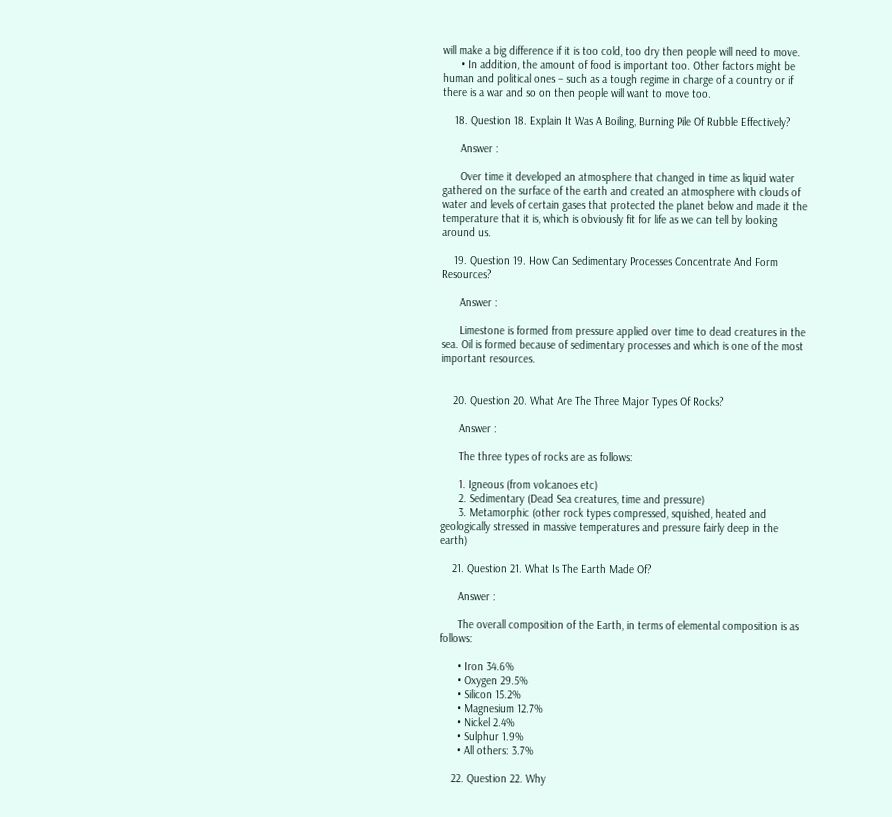will make a big difference if it is too cold, too dry then people will need to move.
      • In addition, the amount of food is important too. Other factors might be human and political ones – such as a tough regime in charge of a country or if there is a war and so on then people will want to move too.

    18. Question 18. Explain It Was A Boiling, Burning Pile Of Rubble Effectively?

      Answer :

      Over time it developed an atmosphere that changed in time as liquid water gathered on the surface of the earth and created an atmosphere with clouds of water and levels of certain gases that protected the planet below and made it the temperature that it is, which is obviously fit for life as we can tell by looking around us.

    19. Question 19. How Can Sedimentary Processes Concentrate And Form Resources?

      Answer :

      Limestone is formed from pressure applied over time to dead creatures in the sea. Oil is formed because of sedimentary processes and which is one of the most important resources.


    20. Question 20. What Are The Three Major Types Of Rocks?

      Answer :

      The three types of rocks are as follows:

      1. Igneous (from volcanoes etc)
      2. Sedimentary (Dead Sea creatures, time and pressure)
      3. Metamorphic (other rock types compressed, squished, heated and geologically stressed in massive temperatures and pressure fairly deep in the earth)

    21. Question 21. What Is The Earth Made Of?

      Answer :

      The overall composition of the Earth, in terms of elemental composition is as follows:

      • Iron 34.6%
      • Oxygen 29.5%
      • Silicon 15.2%
      • Magnesium 12.7%
      • Nickel 2.4%
      • Sulphur 1.9%
      • All others: 3.7%

    22. Question 22. Why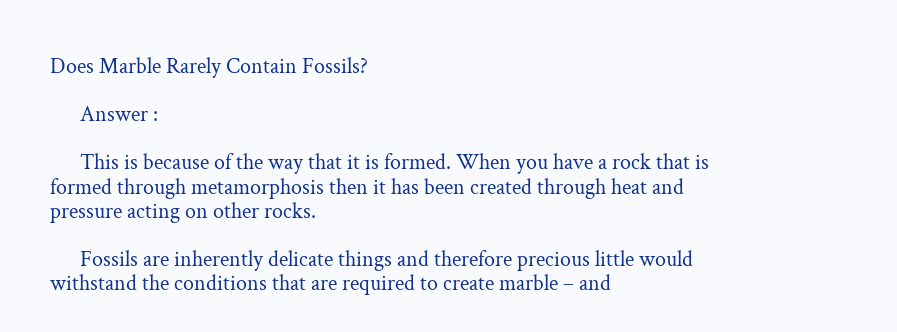Does Marble Rarely Contain Fossils?

      Answer :

      This is because of the way that it is formed. When you have a rock that is formed through metamorphosis then it has been created through heat and pressure acting on other rocks.

      Fossils are inherently delicate things and therefore precious little would withstand the conditions that are required to create marble – and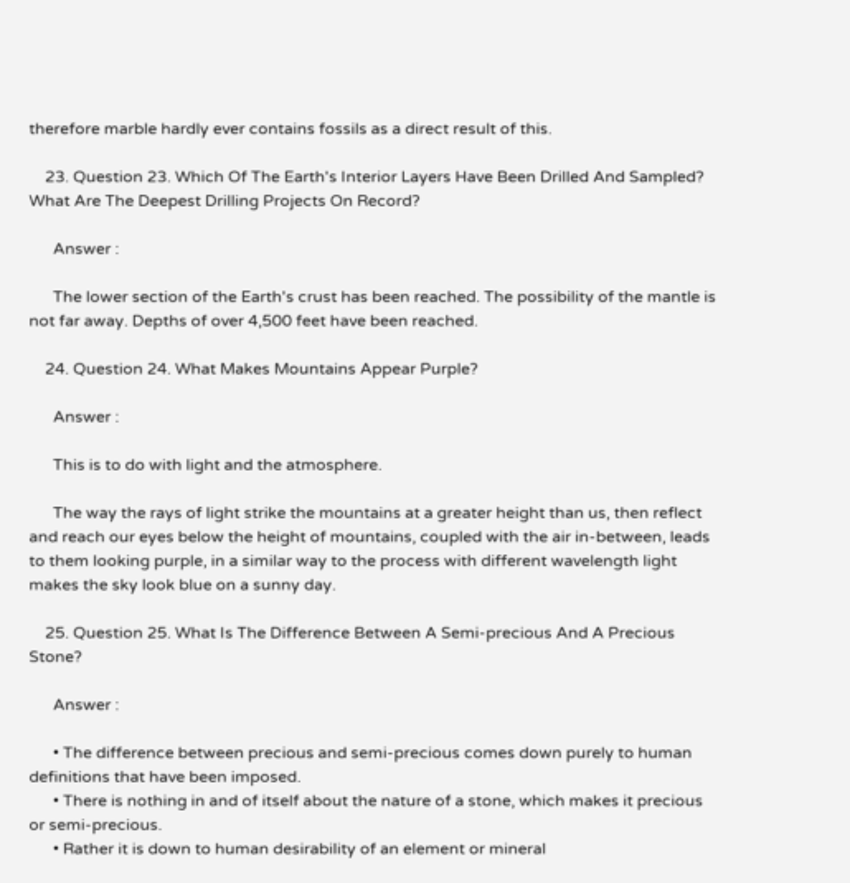therefore marble hardly ever contains fossils as a direct result of this.

    23. Question 23. Which Of The Earth's Interior Layers Have Been Drilled And Sampled? What Are The Deepest Drilling Projects On Record?

      Answer :

      The lower section of the Earth's crust has been reached. The possibility of the mantle is not far away. Depths of over 4,500 feet have been reached.

    24. Question 24. What Makes Mountains Appear Purple?

      Answer :

      This is to do with light and the atmosphere.

      The way the rays of light strike the mountains at a greater height than us, then reflect and reach our eyes below the height of mountains, coupled with the air in-between, leads to them looking purple, in a similar way to the process with different wavelength light makes the sky look blue on a sunny day.

    25. Question 25. What Is The Difference Between A Semi-precious And A Precious Stone?

      Answer :

      • The difference between precious and semi-precious comes down purely to human definitions that have been imposed.
      • There is nothing in and of itself about the nature of a stone, which makes it precious or semi-precious.
      • Rather it is down to human desirability of an element or mineral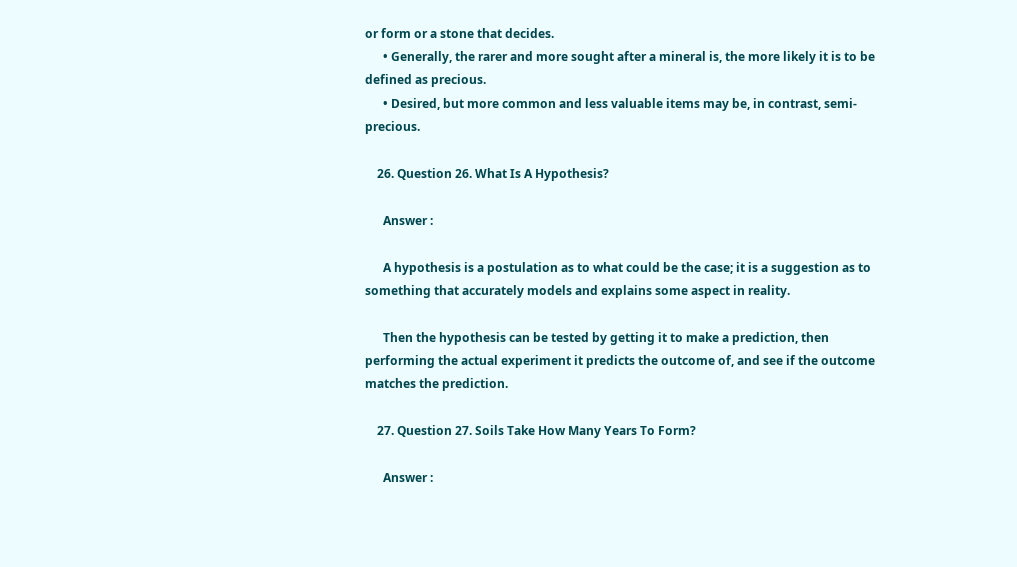or form or a stone that decides.
      • Generally, the rarer and more sought after a mineral is, the more likely it is to be defined as precious.
      • Desired, but more common and less valuable items may be, in contrast, semi-precious.

    26. Question 26. What Is A Hypothesis?

      Answer :

      A hypothesis is a postulation as to what could be the case; it is a suggestion as to something that accurately models and explains some aspect in reality.

      Then the hypothesis can be tested by getting it to make a prediction, then performing the actual experiment it predicts the outcome of, and see if the outcome matches the prediction.

    27. Question 27. Soils Take How Many Years To Form?

      Answer :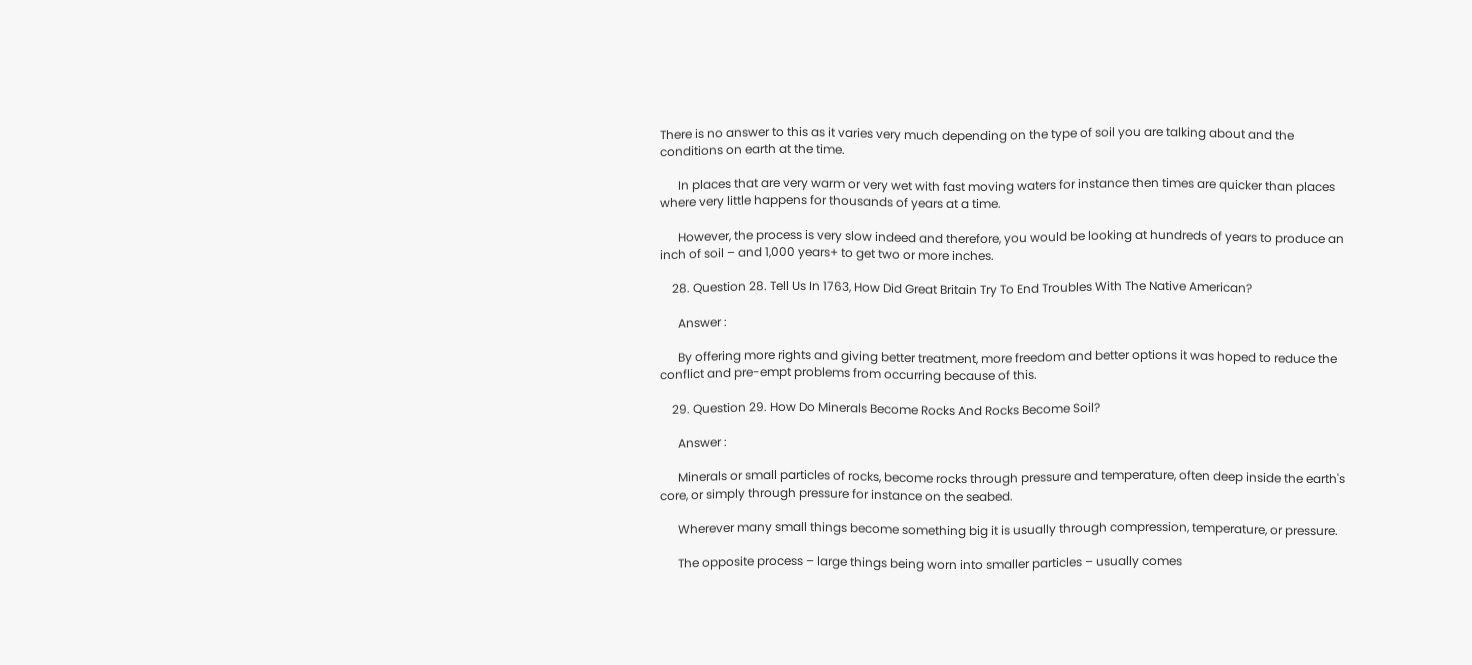There is no answer to this as it varies very much depending on the type of soil you are talking about and the conditions on earth at the time.

      In places that are very warm or very wet with fast moving waters for instance then times are quicker than places where very little happens for thousands of years at a time.

      However, the process is very slow indeed and therefore, you would be looking at hundreds of years to produce an inch of soil – and 1,000 years+ to get two or more inches.

    28. Question 28. Tell Us In 1763, How Did Great Britain Try To End Troubles With The Native American?

      Answer :

      By offering more rights and giving better treatment, more freedom and better options it was hoped to reduce the conflict and pre-empt problems from occurring because of this.

    29. Question 29. How Do Minerals Become Rocks And Rocks Become Soil?

      Answer :

      Minerals or small particles of rocks, become rocks through pressure and temperature, often deep inside the earth's core, or simply through pressure for instance on the seabed.

      Wherever many small things become something big it is usually through compression, temperature, or pressure.

      The opposite process – large things being worn into smaller particles – usually comes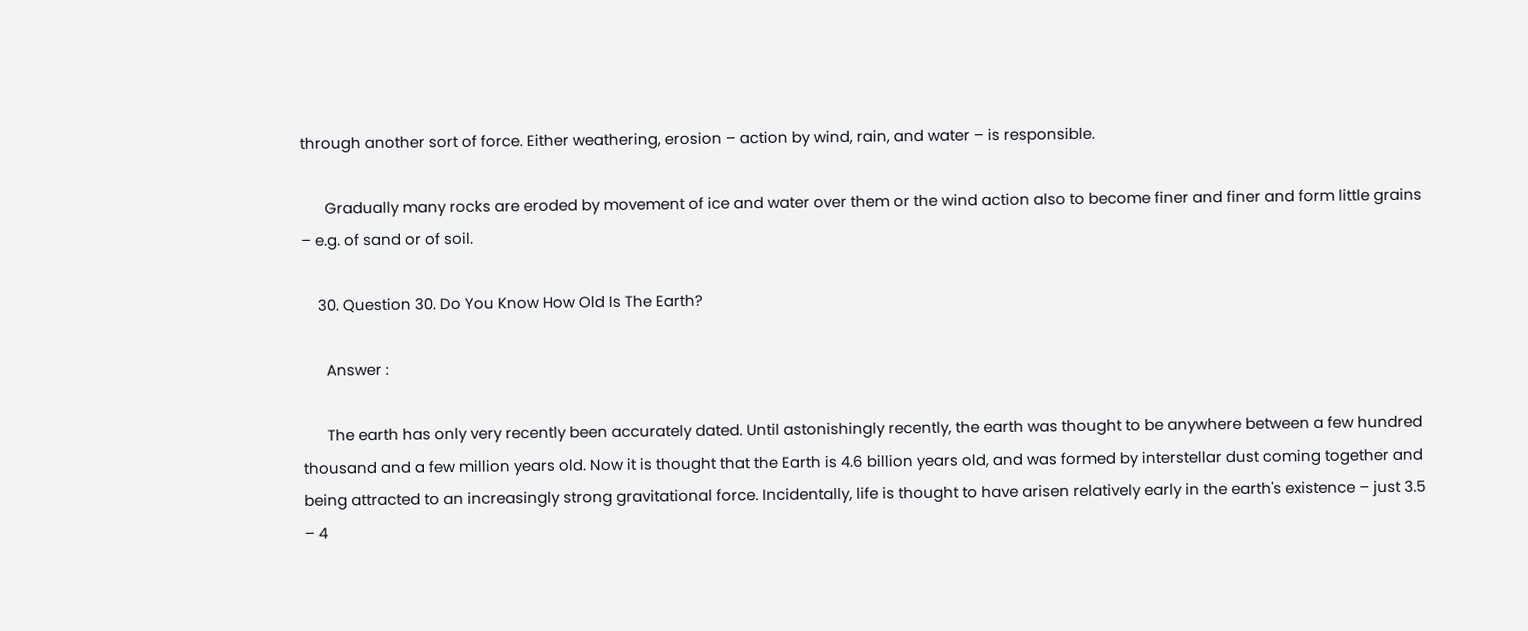through another sort of force. Either weathering, erosion – action by wind, rain, and water – is responsible.

      Gradually many rocks are eroded by movement of ice and water over them or the wind action also to become finer and finer and form little grains – e.g. of sand or of soil.

    30. Question 30. Do You Know How Old Is The Earth?

      Answer :

      The earth has only very recently been accurately dated. Until astonishingly recently, the earth was thought to be anywhere between a few hundred thousand and a few million years old. Now it is thought that the Earth is 4.6 billion years old, and was formed by interstellar dust coming together and being attracted to an increasingly strong gravitational force. Incidentally, life is thought to have arisen relatively early in the earth's existence – just 3.5 – 4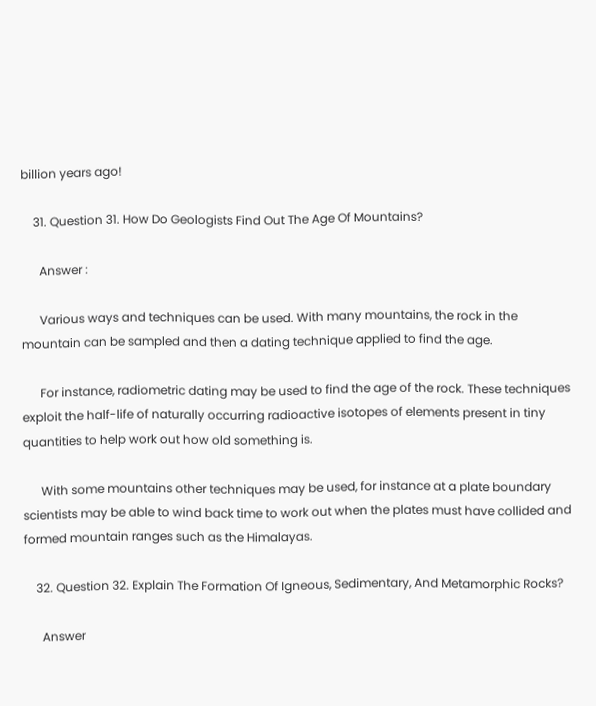billion years ago!

    31. Question 31. How Do Geologists Find Out The Age Of Mountains?

      Answer :

      Various ways and techniques can be used. With many mountains, the rock in the mountain can be sampled and then a dating technique applied to find the age.

      For instance, radiometric dating may be used to find the age of the rock. These techniques exploit the half-life of naturally occurring radioactive isotopes of elements present in tiny quantities to help work out how old something is.

      With some mountains other techniques may be used, for instance at a plate boundary scientists may be able to wind back time to work out when the plates must have collided and formed mountain ranges such as the Himalayas.

    32. Question 32. Explain The Formation Of Igneous, Sedimentary, And Metamorphic Rocks?

      Answer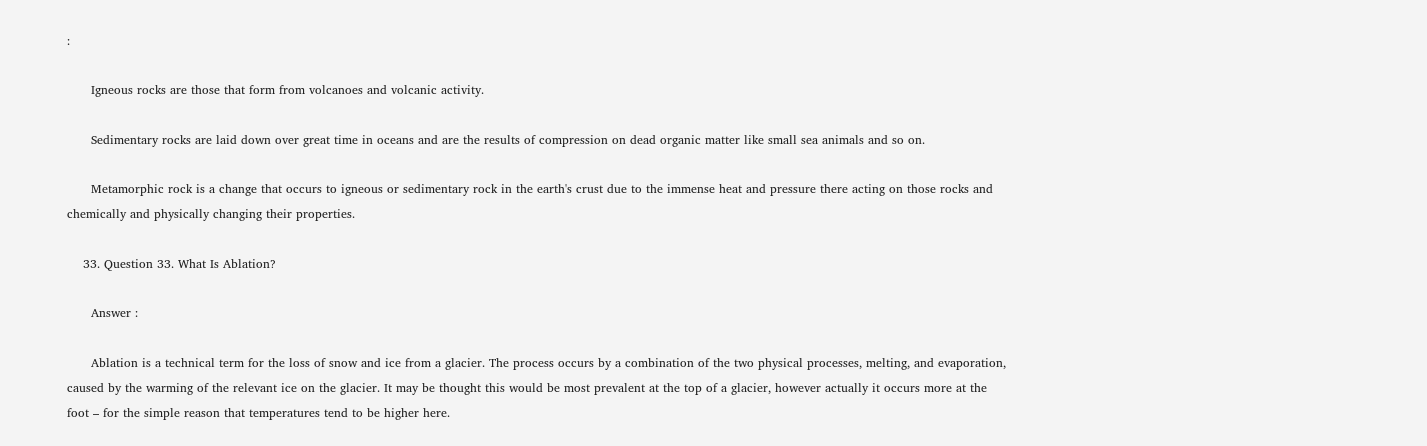:

      Igneous rocks are those that form from volcanoes and volcanic activity.

      Sedimentary rocks are laid down over great time in oceans and are the results of compression on dead organic matter like small sea animals and so on.

      Metamorphic rock is a change that occurs to igneous or sedimentary rock in the earth's crust due to the immense heat and pressure there acting on those rocks and chemically and physically changing their properties.

    33. Question 33. What Is Ablation?

      Answer :

      Ablation is a technical term for the loss of snow and ice from a glacier. The process occurs by a combination of the two physical processes, melting, and evaporation, caused by the warming of the relevant ice on the glacier. It may be thought this would be most prevalent at the top of a glacier, however actually it occurs more at the foot – for the simple reason that temperatures tend to be higher here.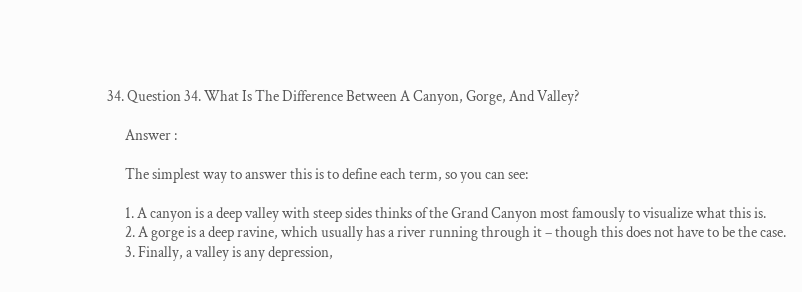34. Question 34. What Is The Difference Between A Canyon, Gorge, And Valley?

      Answer :

      The simplest way to answer this is to define each term, so you can see:

      1. A canyon is a deep valley with steep sides thinks of the Grand Canyon most famously to visualize what this is.
      2. A gorge is a deep ravine, which usually has a river running through it – though this does not have to be the case.
      3. Finally, a valley is any depression,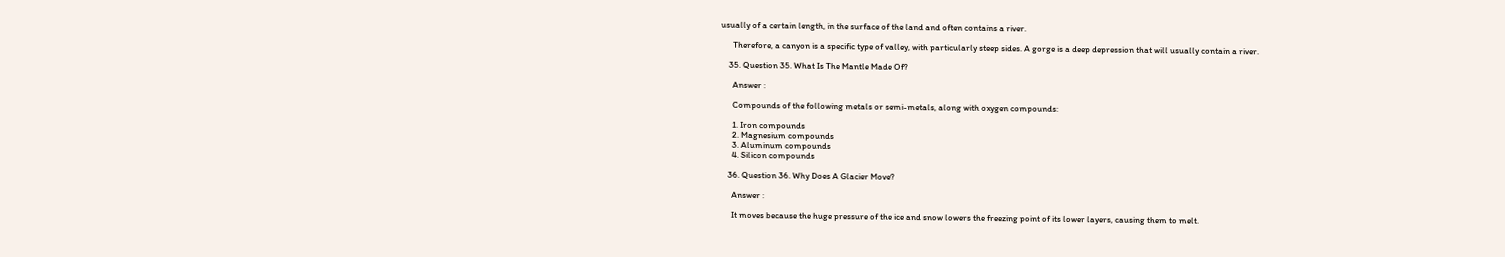usually of a certain length, in the surface of the land and often contains a river.

      Therefore, a canyon is a specific type of valley, with particularly steep sides. A gorge is a deep depression that will usually contain a river.

    35. Question 35. What Is The Mantle Made Of?

      Answer :

      Compounds of the following metals or semi-metals, along with oxygen compounds:

      1. Iron compounds
      2. Magnesium compounds
      3. Aluminum compounds
      4. Silicon compounds

    36. Question 36. Why Does A Glacier Move?

      Answer :

      It moves because the huge pressure of the ice and snow lowers the freezing point of its lower layers, causing them to melt.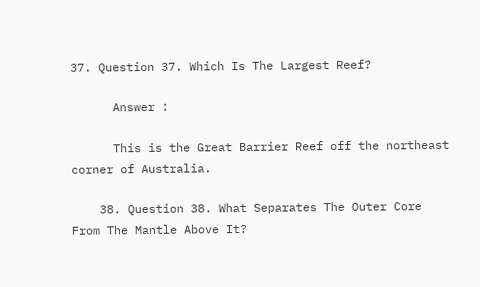37. Question 37. Which Is The Largest Reef?

      Answer :

      This is the Great Barrier Reef off the northeast corner of Australia.

    38. Question 38. What Separates The Outer Core From The Mantle Above It?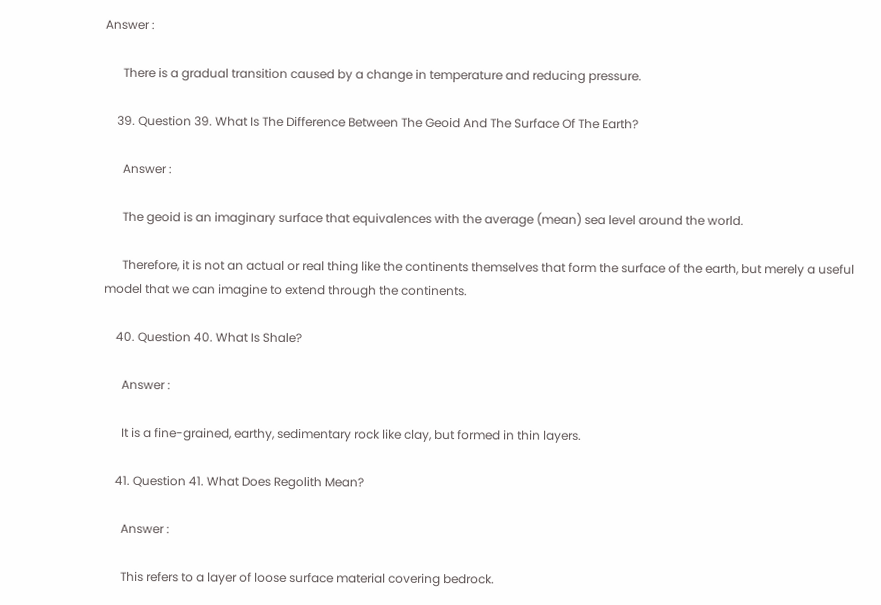Answer :

      There is a gradual transition caused by a change in temperature and reducing pressure.

    39. Question 39. What Is The Difference Between The Geoid And The Surface Of The Earth?

      Answer :

      The geoid is an imaginary surface that equivalences with the average (mean) sea level around the world.

      Therefore, it is not an actual or real thing like the continents themselves that form the surface of the earth, but merely a useful model that we can imagine to extend through the continents.

    40. Question 40. What Is Shale?

      Answer :

      It is a fine-grained, earthy, sedimentary rock like clay, but formed in thin layers.

    41. Question 41. What Does Regolith Mean?

      Answer :

      This refers to a layer of loose surface material covering bedrock.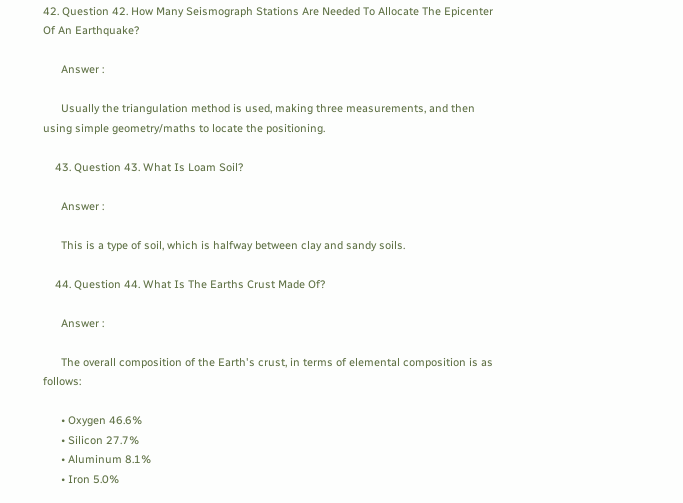42. Question 42. How Many Seismograph Stations Are Needed To Allocate The Epicenter Of An Earthquake?

      Answer :

      Usually the triangulation method is used, making three measurements, and then using simple geometry/maths to locate the positioning.

    43. Question 43. What Is Loam Soil?

      Answer :

      This is a type of soil, which is halfway between clay and sandy soils.

    44. Question 44. What Is The Earths Crust Made Of?

      Answer :

      The overall composition of the Earth's crust, in terms of elemental composition is as follows:

      • Oxygen 46.6%
      • Silicon 27.7%
      • Aluminum 8.1%
      • Iron 5.0%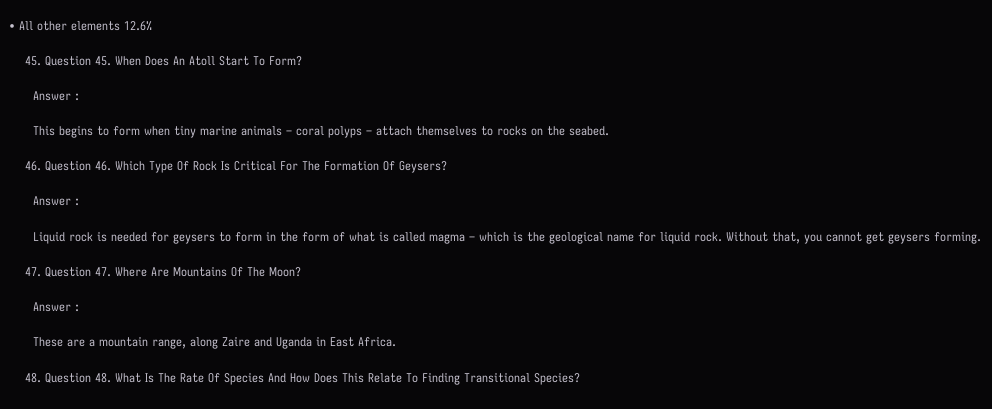• All other elements 12.6%

    45. Question 45. When Does An Atoll Start To Form?

      Answer :

      This begins to form when tiny marine animals – coral polyps – attach themselves to rocks on the seabed.

    46. Question 46. Which Type Of Rock Is Critical For The Formation Of Geysers?

      Answer :

      Liquid rock is needed for geysers to form in the form of what is called magma – which is the geological name for liquid rock. Without that, you cannot get geysers forming.

    47. Question 47. Where Are Mountains Of The Moon?

      Answer :

      These are a mountain range, along Zaire and Uganda in East Africa.

    48. Question 48. What Is The Rate Of Species And How Does This Relate To Finding Transitional Species?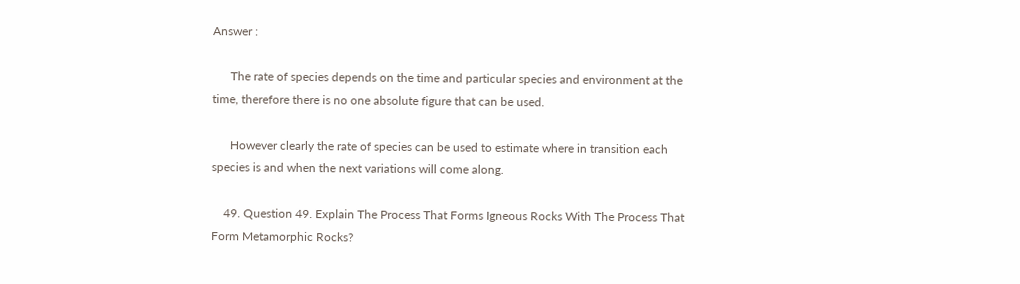Answer :

      The rate of species depends on the time and particular species and environment at the time, therefore there is no one absolute figure that can be used.

      However clearly the rate of species can be used to estimate where in transition each species is and when the next variations will come along.

    49. Question 49. Explain The Process That Forms Igneous Rocks With The Process That Form Metamorphic Rocks?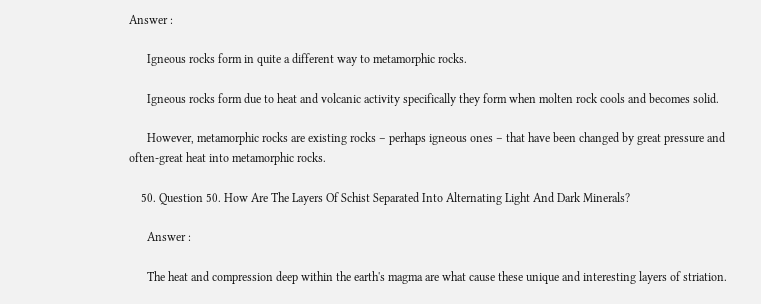Answer :

      Igneous rocks form in quite a different way to metamorphic rocks.

      Igneous rocks form due to heat and volcanic activity specifically they form when molten rock cools and becomes solid.

      However, metamorphic rocks are existing rocks – perhaps igneous ones – that have been changed by great pressure and often-great heat into metamorphic rocks.

    50. Question 50. How Are The Layers Of Schist Separated Into Alternating Light And Dark Minerals?

      Answer :

      The heat and compression deep within the earth's magma are what cause these unique and interesting layers of striation.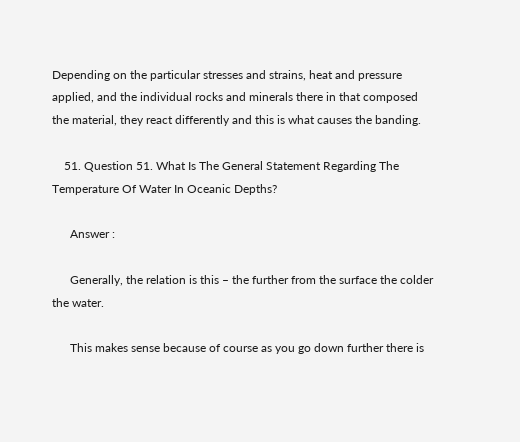Depending on the particular stresses and strains, heat and pressure applied, and the individual rocks and minerals there in that composed the material, they react differently and this is what causes the banding.

    51. Question 51. What Is The General Statement Regarding The Temperature Of Water In Oceanic Depths?

      Answer :

      Generally, the relation is this – the further from the surface the colder the water.

      This makes sense because of course as you go down further there is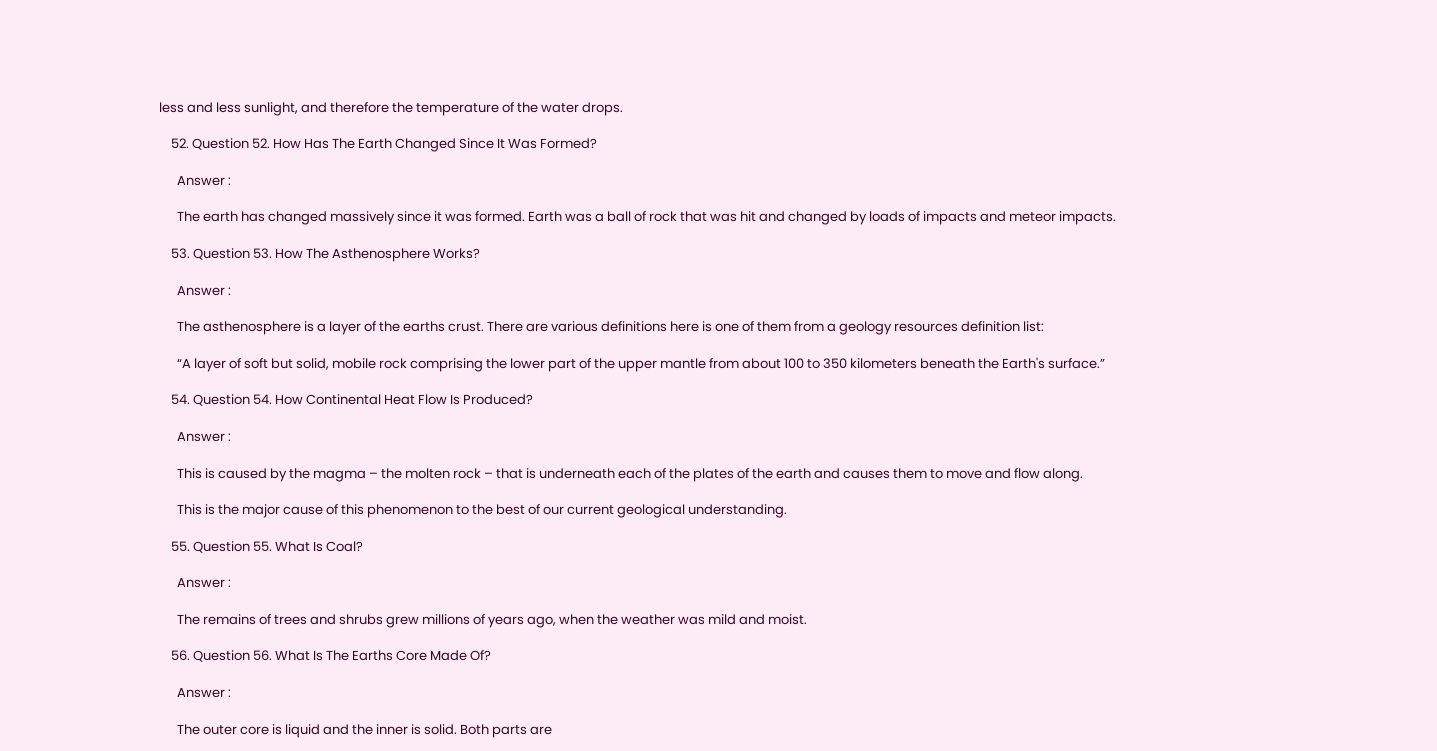less and less sunlight, and therefore the temperature of the water drops.

    52. Question 52. How Has The Earth Changed Since It Was Formed?

      Answer :

      The earth has changed massively since it was formed. Earth was a ball of rock that was hit and changed by loads of impacts and meteor impacts.

    53. Question 53. How The Asthenosphere Works?

      Answer :

      The asthenosphere is a layer of the earths crust. There are various definitions here is one of them from a geology resources definition list:

      “A layer of soft but solid, mobile rock comprising the lower part of the upper mantle from about 100 to 350 kilometers beneath the Earth's surface.”

    54. Question 54. How Continental Heat Flow Is Produced?

      Answer :

      This is caused by the magma – the molten rock – that is underneath each of the plates of the earth and causes them to move and flow along.

      This is the major cause of this phenomenon to the best of our current geological understanding.

    55. Question 55. What Is Coal?

      Answer :

      The remains of trees and shrubs grew millions of years ago, when the weather was mild and moist.

    56. Question 56. What Is The Earths Core Made Of?

      Answer :

      The outer core is liquid and the inner is solid. Both parts are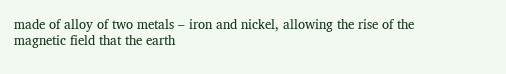made of alloy of two metals – iron and nickel, allowing the rise of the magnetic field that the earth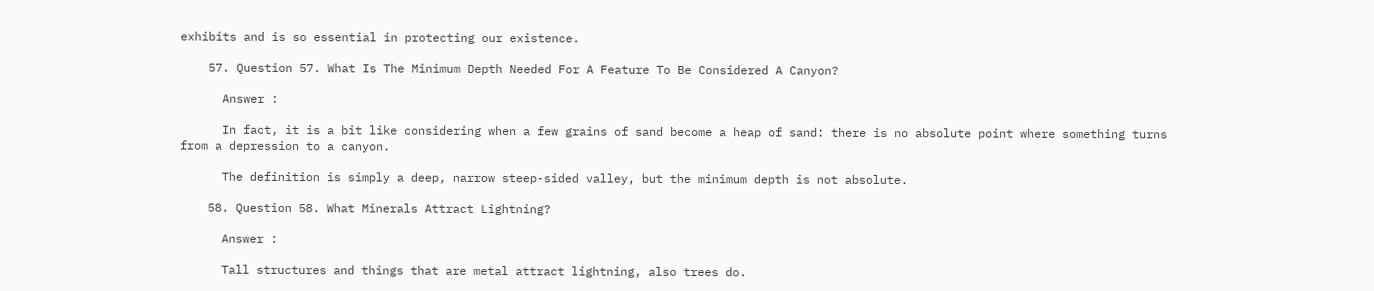exhibits and is so essential in protecting our existence.

    57. Question 57. What Is The Minimum Depth Needed For A Feature To Be Considered A Canyon?

      Answer :

      In fact, it is a bit like considering when a few grains of sand become a heap of sand: there is no absolute point where something turns from a depression to a canyon.

      The definition is simply a deep, narrow steep-sided valley, but the minimum depth is not absolute.

    58. Question 58. What Minerals Attract Lightning?

      Answer :

      Tall structures and things that are metal attract lightning, also trees do.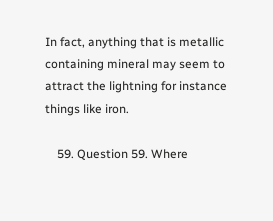In fact, anything that is metallic containing mineral may seem to attract the lightning for instance things like iron.

    59. Question 59. Where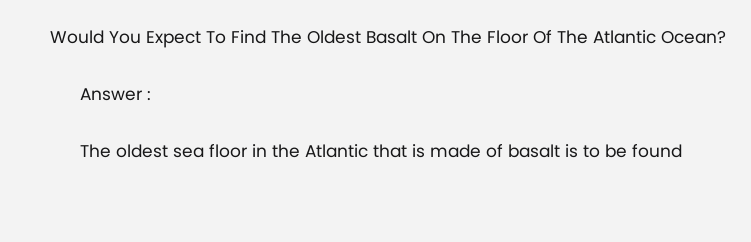Would You Expect To Find The Oldest Basalt On The Floor Of The Atlantic Ocean?

      Answer :

      The oldest sea floor in the Atlantic that is made of basalt is to be found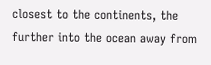closest to the continents, the further into the ocean away from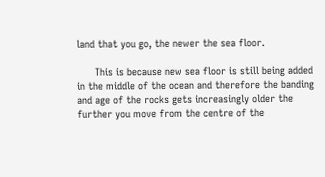land that you go, the newer the sea floor.

      This is because new sea floor is still being added in the middle of the ocean and therefore the banding and age of the rocks gets increasingly older the further you move from the centre of the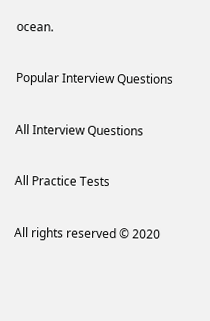ocean.

Popular Interview Questions

All Interview Questions

All Practice Tests

All rights reserved © 2020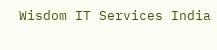Wisdom IT Services India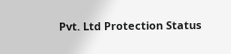Pvt. Ltd Protection Status